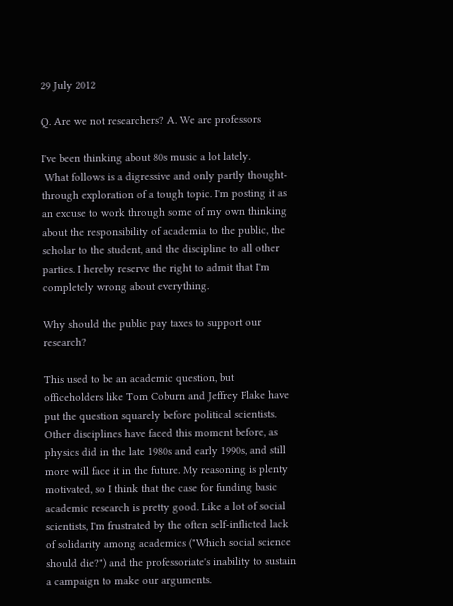29 July 2012

Q. Are we not researchers? A. We are professors

I've been thinking about 80s music a lot lately.
 What follows is a digressive and only partly thought-through exploration of a tough topic. I'm posting it as an excuse to work through some of my own thinking about the responsibility of academia to the public, the scholar to the student, and the discipline to all other parties. I hereby reserve the right to admit that I'm completely wrong about everything.

Why should the public pay taxes to support our research?

This used to be an academic question, but officeholders like Tom Coburn and Jeffrey Flake have put the question squarely before political scientists. Other disciplines have faced this moment before, as physics did in the late 1980s and early 1990s, and still more will face it in the future. My reasoning is plenty motivated, so I think that the case for funding basic academic research is pretty good. Like a lot of social scientists, I'm frustrated by the often self-inflicted lack of solidarity among academics ("Which social science should die?") and the professoriate's inability to sustain a campaign to make our arguments.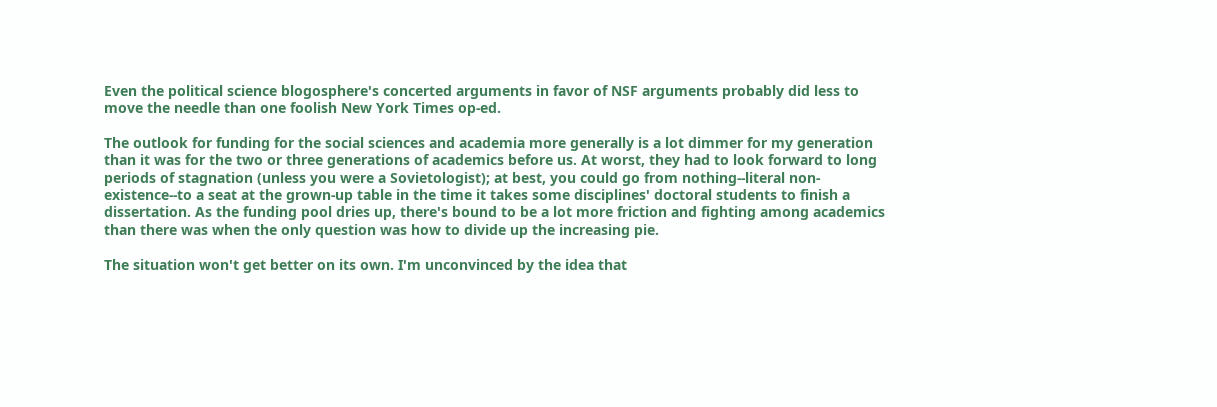Even the political science blogosphere's concerted arguments in favor of NSF arguments probably did less to move the needle than one foolish New York Times op-ed.

The outlook for funding for the social sciences and academia more generally is a lot dimmer for my generation than it was for the two or three generations of academics before us. At worst, they had to look forward to long periods of stagnation (unless you were a Sovietologist); at best, you could go from nothing--literal non-existence--to a seat at the grown-up table in the time it takes some disciplines' doctoral students to finish a dissertation. As the funding pool dries up, there's bound to be a lot more friction and fighting among academics than there was when the only question was how to divide up the increasing pie.

The situation won't get better on its own. I'm unconvinced by the idea that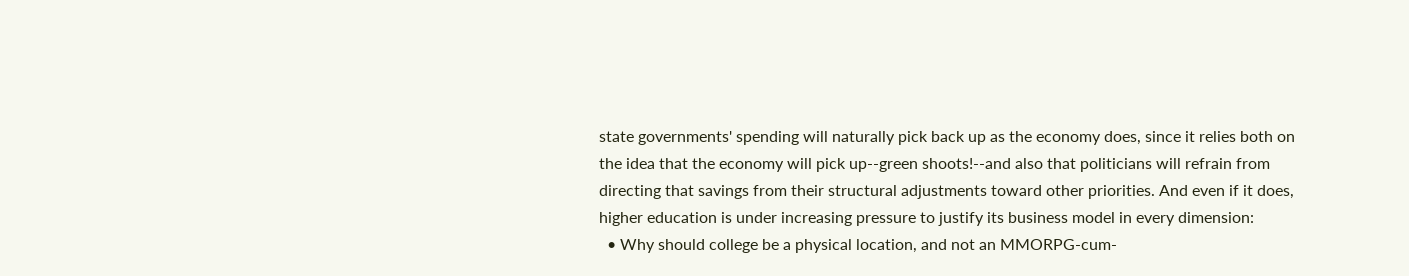state governments' spending will naturally pick back up as the economy does, since it relies both on the idea that the economy will pick up--green shoots!--and also that politicians will refrain from directing that savings from their structural adjustments toward other priorities. And even if it does, higher education is under increasing pressure to justify its business model in every dimension:
  • Why should college be a physical location, and not an MMORPG-cum-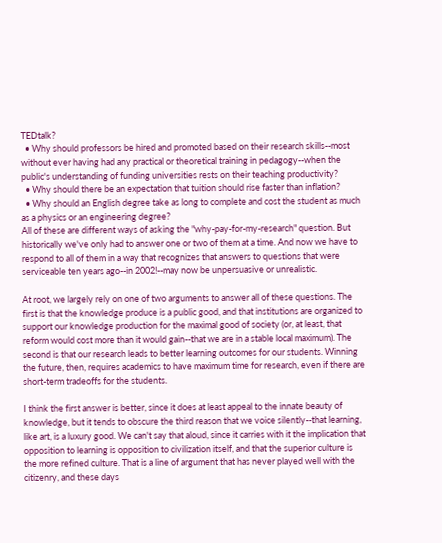TEDtalk?
  • Why should professors be hired and promoted based on their research skills--most without ever having had any practical or theoretical training in pedagogy--when the public's understanding of funding universities rests on their teaching productivity?
  • Why should there be an expectation that tuition should rise faster than inflation?
  • Why should an English degree take as long to complete and cost the student as much as a physics or an engineering degree?
All of these are different ways of asking the "why-pay-for-my-research" question. But historically we've only had to answer one or two of them at a time. And now we have to respond to all of them in a way that recognizes that answers to questions that were serviceable ten years ago--in 2002!--may now be unpersuasive or unrealistic.

At root, we largely rely on one of two arguments to answer all of these questions. The first is that the knowledge produce is a public good, and that institutions are organized to support our knowledge production for the maximal good of society (or, at least, that reform would cost more than it would gain--that we are in a stable local maximum). The second is that our research leads to better learning outcomes for our students. Winning the future, then, requires academics to have maximum time for research, even if there are short-term tradeoffs for the students.

I think the first answer is better, since it does at least appeal to the innate beauty of knowledge, but it tends to obscure the third reason that we voice silently--that learning, like art, is a luxury good. We can't say that aloud, since it carries with it the implication that  opposition to learning is opposition to civilization itself, and that the superior culture is the more refined culture. That is a line of argument that has never played well with the citizenry, and these days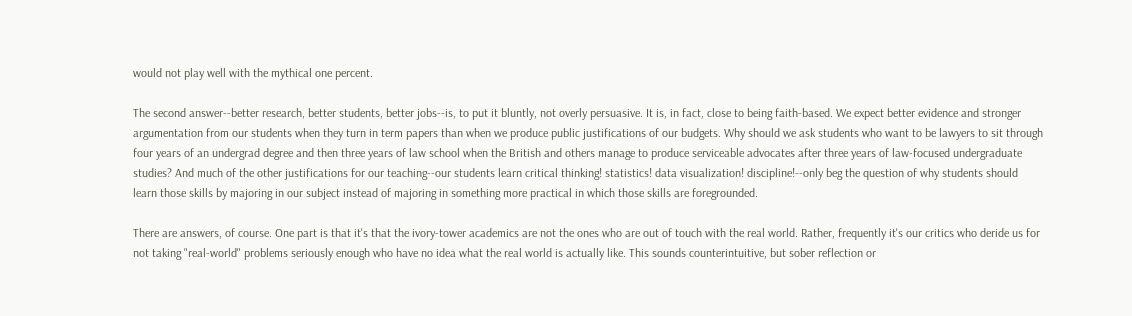would not play well with the mythical one percent.

The second answer--better research, better students, better jobs--is, to put it bluntly, not overly persuasive. It is, in fact, close to being faith-based. We expect better evidence and stronger argumentation from our students when they turn in term papers than when we produce public justifications of our budgets. Why should we ask students who want to be lawyers to sit through four years of an undergrad degree and then three years of law school when the British and others manage to produce serviceable advocates after three years of law-focused undergraduate studies? And much of the other justifications for our teaching--our students learn critical thinking! statistics! data visualization! discipline!--only beg the question of why students should learn those skills by majoring in our subject instead of majoring in something more practical in which those skills are foregrounded.

There are answers, of course. One part is that it's that the ivory-tower academics are not the ones who are out of touch with the real world. Rather, frequently it's our critics who deride us for not taking "real-world" problems seriously enough who have no idea what the real world is actually like. This sounds counterintuitive, but sober reflection or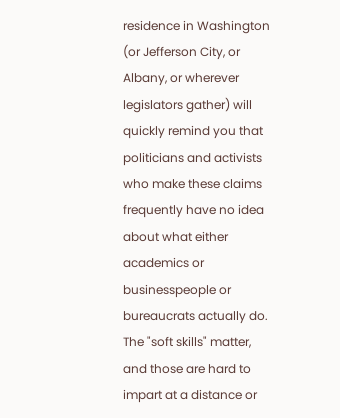residence in Washington (or Jefferson City, or Albany, or wherever legislators gather) will quickly remind you that politicians and activists who make these claims frequently have no idea about what either academics or businesspeople or bureaucrats actually do. The "soft skills" matter, and those are hard to impart at a distance or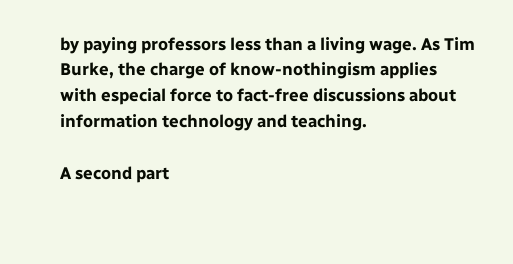by paying professors less than a living wage. As Tim Burke, the charge of know-nothingism applies with especial force to fact-free discussions about information technology and teaching.

A second part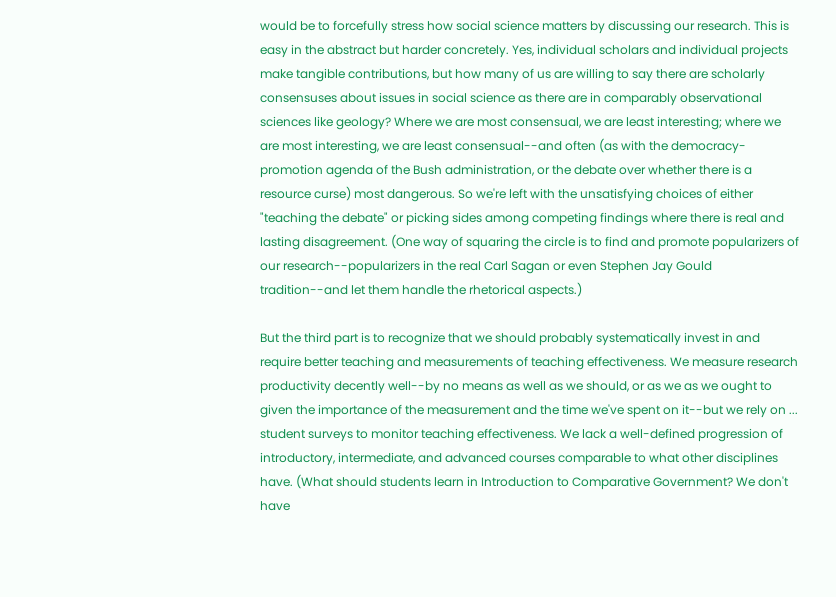would be to forcefully stress how social science matters by discussing our research. This is easy in the abstract but harder concretely. Yes, individual scholars and individual projects make tangible contributions, but how many of us are willing to say there are scholarly consensuses about issues in social science as there are in comparably observational sciences like geology? Where we are most consensual, we are least interesting; where we are most interesting, we are least consensual--and often (as with the democracy-promotion agenda of the Bush administration, or the debate over whether there is a resource curse) most dangerous. So we're left with the unsatisfying choices of either "teaching the debate" or picking sides among competing findings where there is real and lasting disagreement. (One way of squaring the circle is to find and promote popularizers of our research--popularizers in the real Carl Sagan or even Stephen Jay Gould tradition--and let them handle the rhetorical aspects.)

But the third part is to recognize that we should probably systematically invest in and require better teaching and measurements of teaching effectiveness. We measure research productivity decently well--by no means as well as we should, or as we as we ought to given the importance of the measurement and the time we've spent on it--but we rely on ... student surveys to monitor teaching effectiveness. We lack a well-defined progression of introductory, intermediate, and advanced courses comparable to what other disciplines have. (What should students learn in Introduction to Comparative Government? We don't have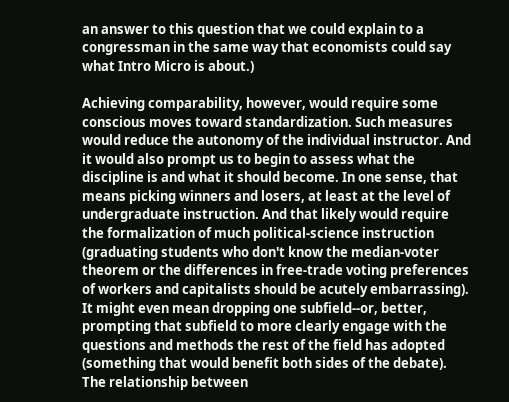an answer to this question that we could explain to a congressman in the same way that economists could say what Intro Micro is about.)

Achieving comparability, however, would require some conscious moves toward standardization. Such measures would reduce the autonomy of the individual instructor. And it would also prompt us to begin to assess what the discipline is and what it should become. In one sense, that means picking winners and losers, at least at the level of undergraduate instruction. And that likely would require the formalization of much political-science instruction (graduating students who don't know the median-voter theorem or the differences in free-trade voting preferences of workers and capitalists should be acutely embarrassing). It might even mean dropping one subfield--or, better, prompting that subfield to more clearly engage with the questions and methods the rest of the field has adopted (something that would benefit both sides of the debate). The relationship between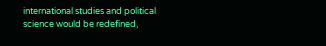international studies and political science would be redefined,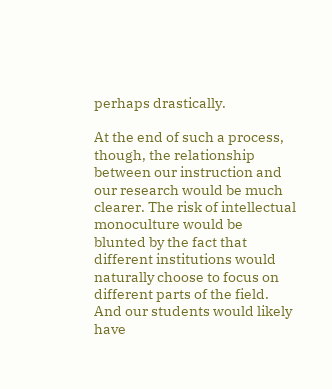perhaps drastically.

At the end of such a process, though, the relationship between our instruction and our research would be much clearer. The risk of intellectual monoculture would be blunted by the fact that different institutions would naturally choose to focus on different parts of the field. And our students would likely have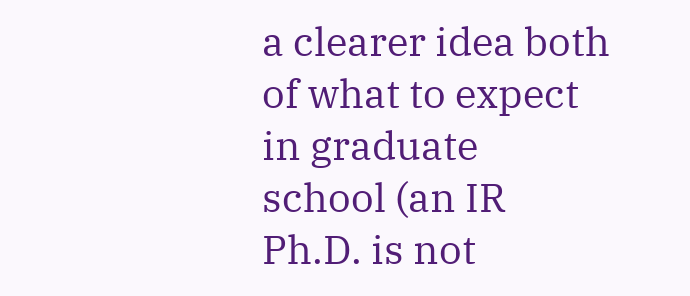a clearer idea both of what to expect in graduate school (an IR Ph.D. is not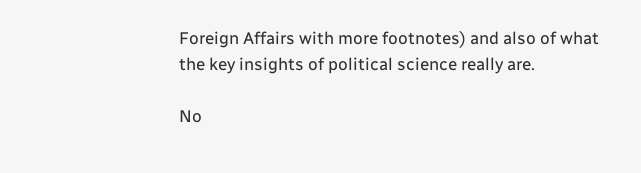Foreign Affairs with more footnotes) and also of what the key insights of political science really are.

No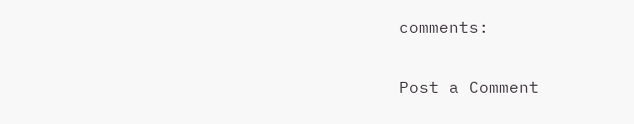comments:

Post a Comment